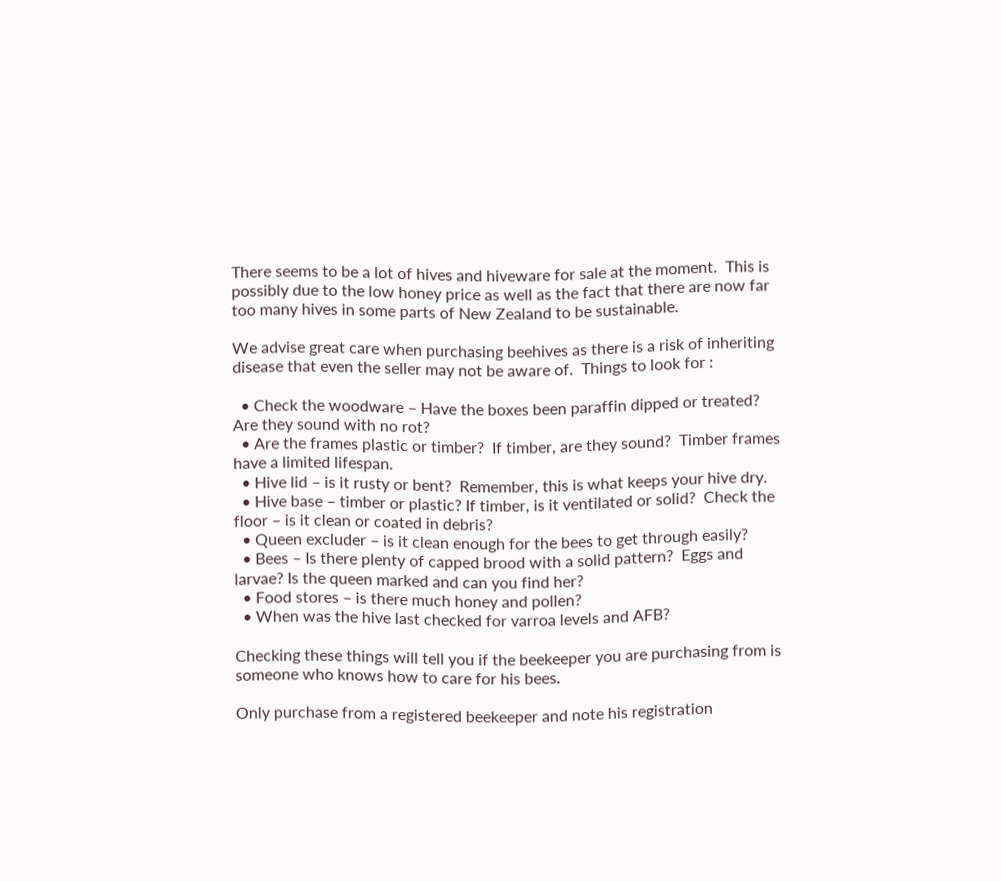There seems to be a lot of hives and hiveware for sale at the moment.  This is possibly due to the low honey price as well as the fact that there are now far too many hives in some parts of New Zealand to be sustainable.

We advise great care when purchasing beehives as there is a risk of inheriting disease that even the seller may not be aware of.  Things to look for :

  • Check the woodware – Have the boxes been paraffin dipped or treated?  Are they sound with no rot?
  • Are the frames plastic or timber?  If timber, are they sound?  Timber frames have a limited lifespan.
  • Hive lid – is it rusty or bent?  Remember, this is what keeps your hive dry.
  • Hive base – timber or plastic? If timber, is it ventilated or solid?  Check the floor – is it clean or coated in debris?
  • Queen excluder – is it clean enough for the bees to get through easily?
  • Bees – Is there plenty of capped brood with a solid pattern?  Eggs and larvae? Is the queen marked and can you find her?
  • Food stores – is there much honey and pollen?
  • When was the hive last checked for varroa levels and AFB?

Checking these things will tell you if the beekeeper you are purchasing from is someone who knows how to care for his bees.

Only purchase from a registered beekeeper and note his registration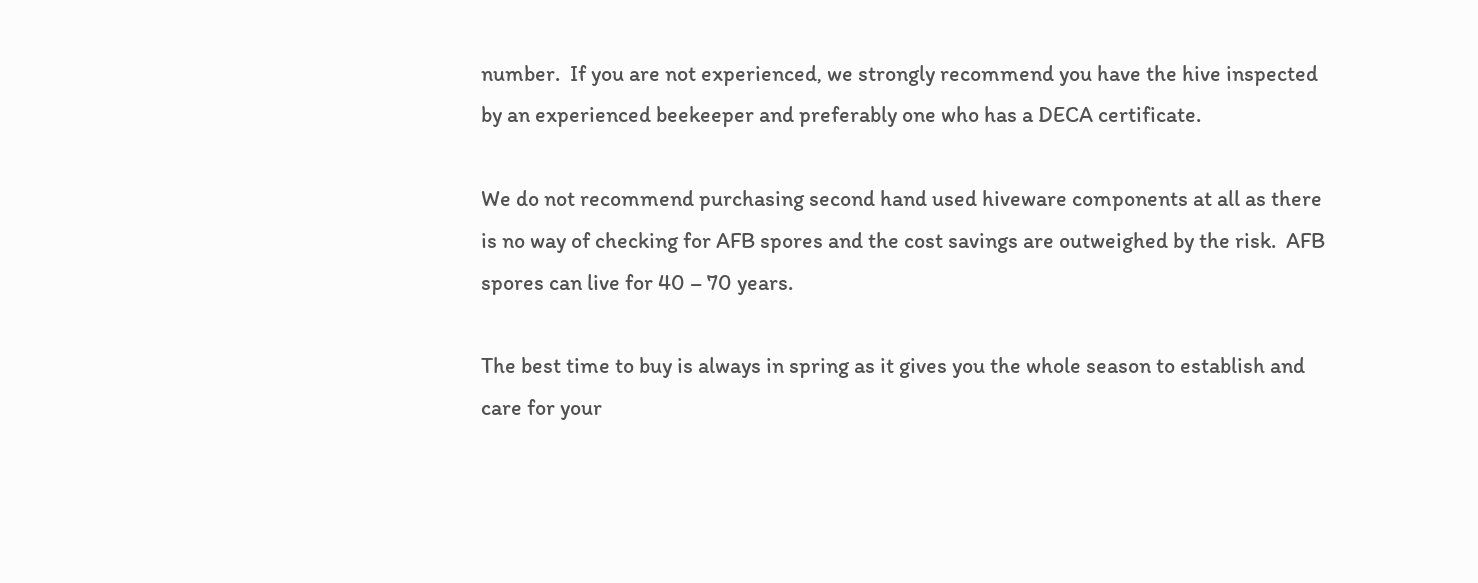number.  If you are not experienced, we strongly recommend you have the hive inspected  by an experienced beekeeper and preferably one who has a DECA certificate.

We do not recommend purchasing second hand used hiveware components at all as there is no way of checking for AFB spores and the cost savings are outweighed by the risk.  AFB spores can live for 40 – 70 years.

The best time to buy is always in spring as it gives you the whole season to establish and care for your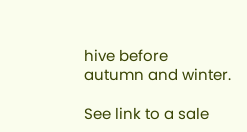hive before autumn and winter.

See link to a sale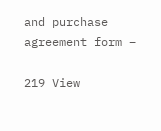and purchase agreement form –

219 View